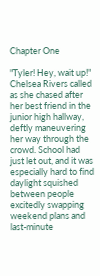Chapter One

"Tyler! Hey, wait up!" Chelsea Rivers called as she chased after her best friend in the junior high hallway, deftly maneuvering her way through the crowd. School had just let out, and it was especially hard to find daylight squished between people excitedly swapping weekend plans and last-minute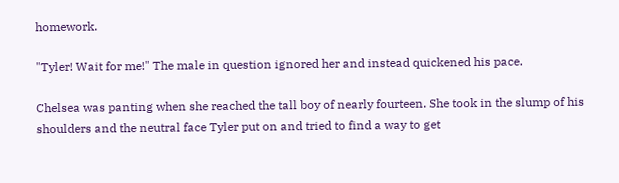homework.

"Tyler! Wait for me!" The male in question ignored her and instead quickened his pace.

Chelsea was panting when she reached the tall boy of nearly fourteen. She took in the slump of his shoulders and the neutral face Tyler put on and tried to find a way to get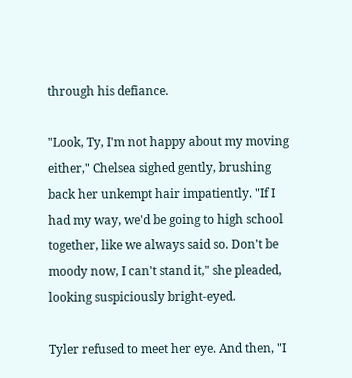through his defiance.

"Look, Ty, I'm not happy about my moving either," Chelsea sighed gently, brushing back her unkempt hair impatiently. "If I had my way, we'd be going to high school together, like we always said so. Don't be moody now, I can't stand it," she pleaded, looking suspiciously bright-eyed.

Tyler refused to meet her eye. And then, "I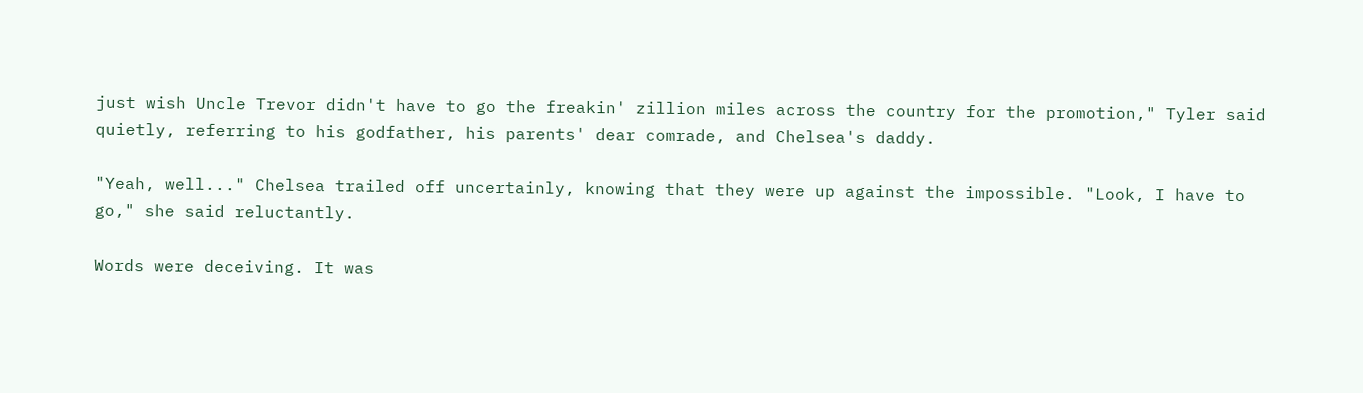just wish Uncle Trevor didn't have to go the freakin' zillion miles across the country for the promotion," Tyler said quietly, referring to his godfather, his parents' dear comrade, and Chelsea's daddy.

"Yeah, well..." Chelsea trailed off uncertainly, knowing that they were up against the impossible. "Look, I have to go," she said reluctantly.

Words were deceiving. It was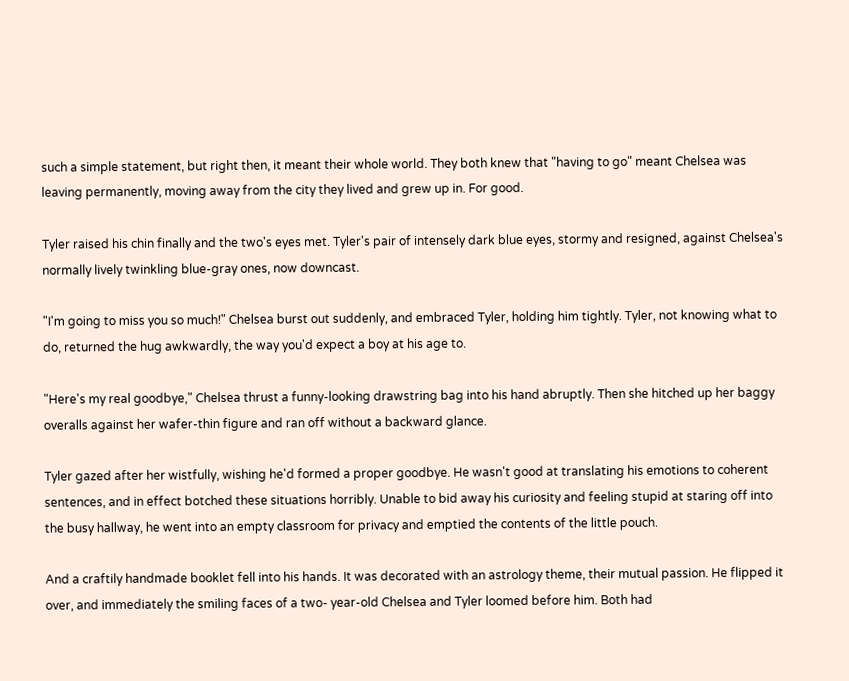such a simple statement, but right then, it meant their whole world. They both knew that "having to go" meant Chelsea was leaving permanently, moving away from the city they lived and grew up in. For good.

Tyler raised his chin finally and the two's eyes met. Tyler's pair of intensely dark blue eyes, stormy and resigned, against Chelsea's normally lively twinkling blue-gray ones, now downcast.

"I'm going to miss you so much!" Chelsea burst out suddenly, and embraced Tyler, holding him tightly. Tyler, not knowing what to do, returned the hug awkwardly, the way you'd expect a boy at his age to.

"Here's my real goodbye," Chelsea thrust a funny-looking drawstring bag into his hand abruptly. Then she hitched up her baggy overalls against her wafer-thin figure and ran off without a backward glance.

Tyler gazed after her wistfully, wishing he'd formed a proper goodbye. He wasn't good at translating his emotions to coherent sentences, and in effect botched these situations horribly. Unable to bid away his curiosity and feeling stupid at staring off into the busy hallway, he went into an empty classroom for privacy and emptied the contents of the little pouch.

And a craftily handmade booklet fell into his hands. It was decorated with an astrology theme, their mutual passion. He flipped it over, and immediately the smiling faces of a two- year-old Chelsea and Tyler loomed before him. Both had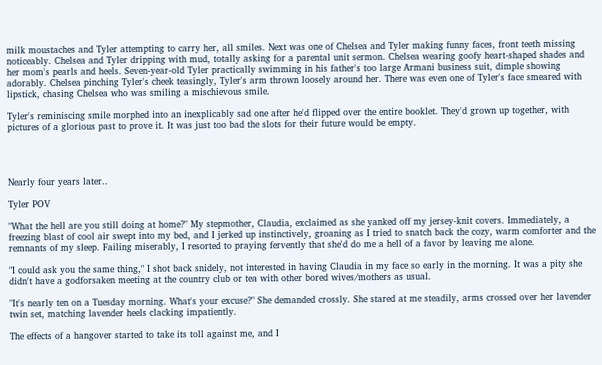milk moustaches and Tyler attempting to carry her, all smiles. Next was one of Chelsea and Tyler making funny faces, front teeth missing noticeably. Chelsea and Tyler dripping with mud, totally asking for a parental unit sermon. Chelsea wearing goofy heart-shaped shades and her mom's pearls and heels. Seven-year-old Tyler practically swimming in his father's too large Armani business suit, dimple showing adorably. Chelsea pinching Tyler's cheek teasingly, Tyler's arm thrown loosely around her. There was even one of Tyler's face smeared with lipstick, chasing Chelsea who was smiling a mischievous smile.

Tyler's reminiscing smile morphed into an inexplicably sad one after he'd flipped over the entire booklet. They'd grown up together, with pictures of a glorious past to prove it. It was just too bad the slots for their future would be empty.




Nearly four years later..

Tyler POV

"What the hell are you still doing at home?" My stepmother, Claudia, exclaimed as she yanked off my jersey-knit covers. Immediately, a freezing blast of cool air swept into my bed, and I jerked up instinctively, groaning as I tried to snatch back the cozy, warm comforter and the remnants of my sleep. Failing miserably, I resorted to praying fervently that she'd do me a hell of a favor by leaving me alone.

"I could ask you the same thing," I shot back snidely, not interested in having Claudia in my face so early in the morning. It was a pity she didn't have a godforsaken meeting at the country club or tea with other bored wives/mothers as usual.

"It's nearly ten on a Tuesday morning. What's your excuse?" She demanded crossly. She stared at me steadily, arms crossed over her lavender twin set, matching lavender heels clacking impatiently.

The effects of a hangover started to take its toll against me, and I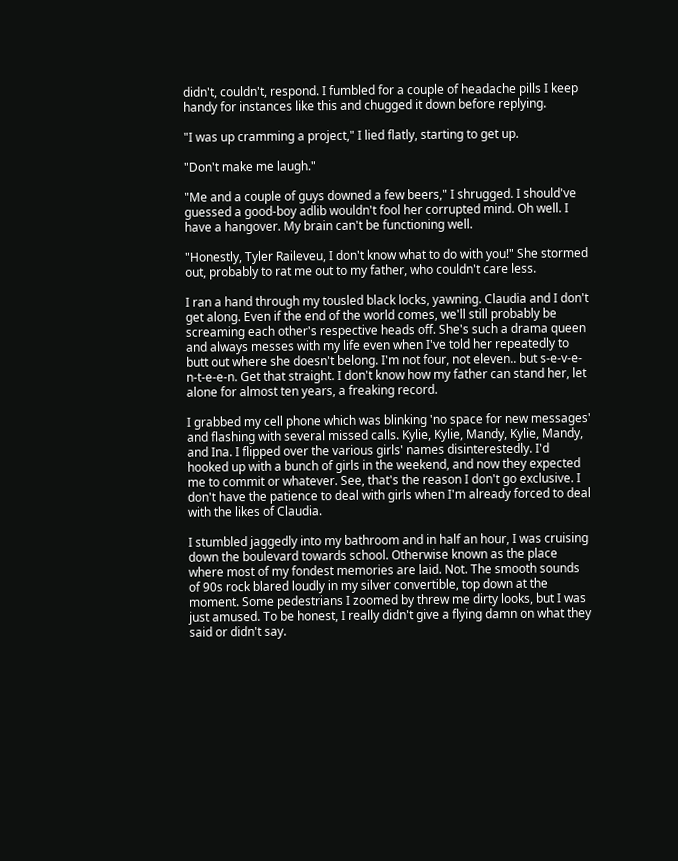didn't, couldn't, respond. I fumbled for a couple of headache pills I keep handy for instances like this and chugged it down before replying.

"I was up cramming a project," I lied flatly, starting to get up.

"Don't make me laugh."

"Me and a couple of guys downed a few beers," I shrugged. I should've guessed a good-boy adlib wouldn't fool her corrupted mind. Oh well. I have a hangover. My brain can't be functioning well.

"Honestly, Tyler Raileveu, I don't know what to do with you!" She stormed out, probably to rat me out to my father, who couldn't care less.

I ran a hand through my tousled black locks, yawning. Claudia and I don't get along. Even if the end of the world comes, we'll still probably be screaming each other's respective heads off. She's such a drama queen and always messes with my life even when I've told her repeatedly to butt out where she doesn't belong. I'm not four, not eleven.. but s-e-v-e-n-t-e-e-n. Get that straight. I don't know how my father can stand her, let alone for almost ten years, a freaking record.

I grabbed my cell phone which was blinking 'no space for new messages' and flashing with several missed calls. Kylie, Kylie, Mandy, Kylie, Mandy, and Ina. I flipped over the various girls' names disinterestedly. I'd hooked up with a bunch of girls in the weekend, and now they expected me to commit or whatever. See, that's the reason I don't go exclusive. I don't have the patience to deal with girls when I'm already forced to deal with the likes of Claudia.

I stumbled jaggedly into my bathroom and in half an hour, I was cruising down the boulevard towards school. Otherwise known as the place where most of my fondest memories are laid. Not. The smooth sounds of 90s rock blared loudly in my silver convertible, top down at the moment. Some pedestrians I zoomed by threw me dirty looks, but I was just amused. To be honest, I really didn't give a flying damn on what they said or didn't say.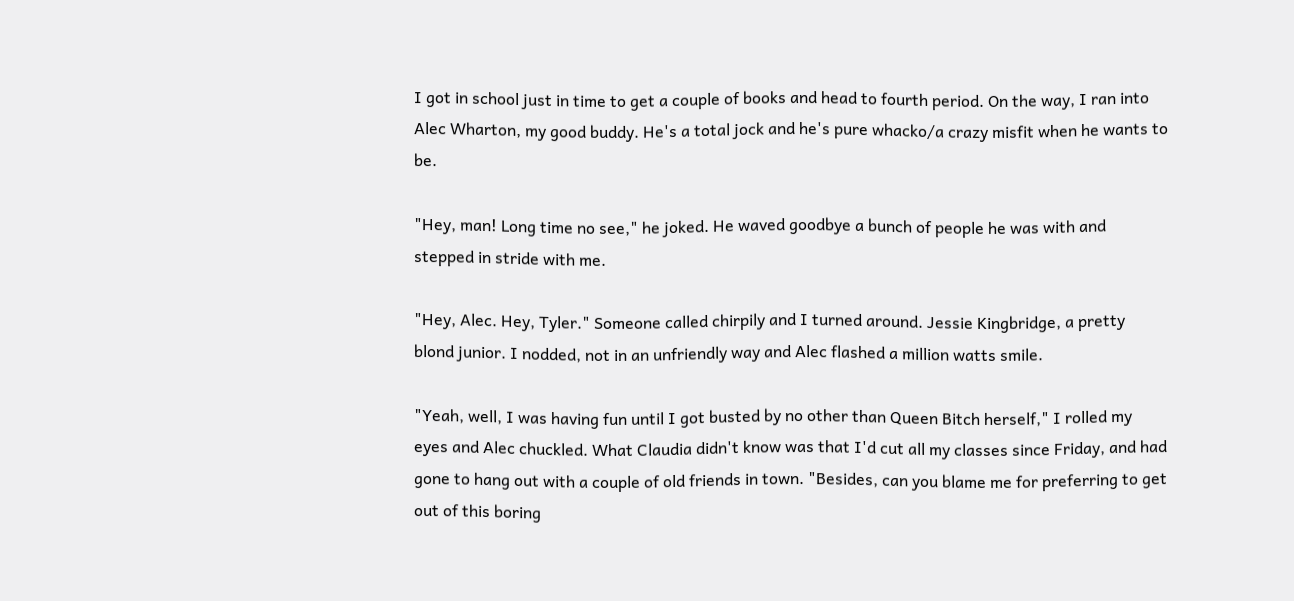I got in school just in time to get a couple of books and head to fourth period. On the way, I ran into Alec Wharton, my good buddy. He's a total jock and he's pure whacko/a crazy misfit when he wants to be.

"Hey, man! Long time no see," he joked. He waved goodbye a bunch of people he was with and stepped in stride with me.

"Hey, Alec. Hey, Tyler." Someone called chirpily and I turned around. Jessie Kingbridge, a pretty blond junior. I nodded, not in an unfriendly way and Alec flashed a million watts smile.

"Yeah, well, I was having fun until I got busted by no other than Queen Bitch herself," I rolled my eyes and Alec chuckled. What Claudia didn't know was that I'd cut all my classes since Friday, and had gone to hang out with a couple of old friends in town. "Besides, can you blame me for preferring to get out of this boring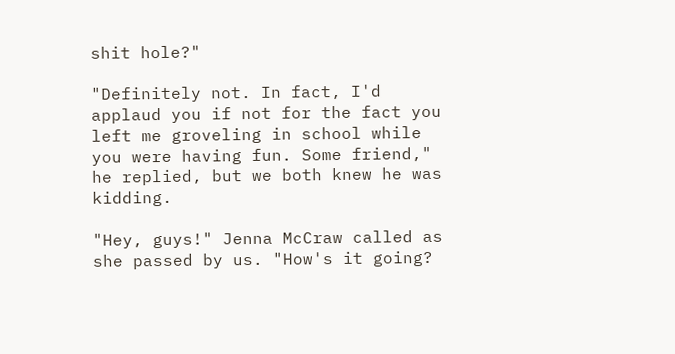shit hole?"

"Definitely not. In fact, I'd applaud you if not for the fact you left me groveling in school while you were having fun. Some friend," he replied, but we both knew he was kidding.

"Hey, guys!" Jenna McCraw called as she passed by us. "How's it going?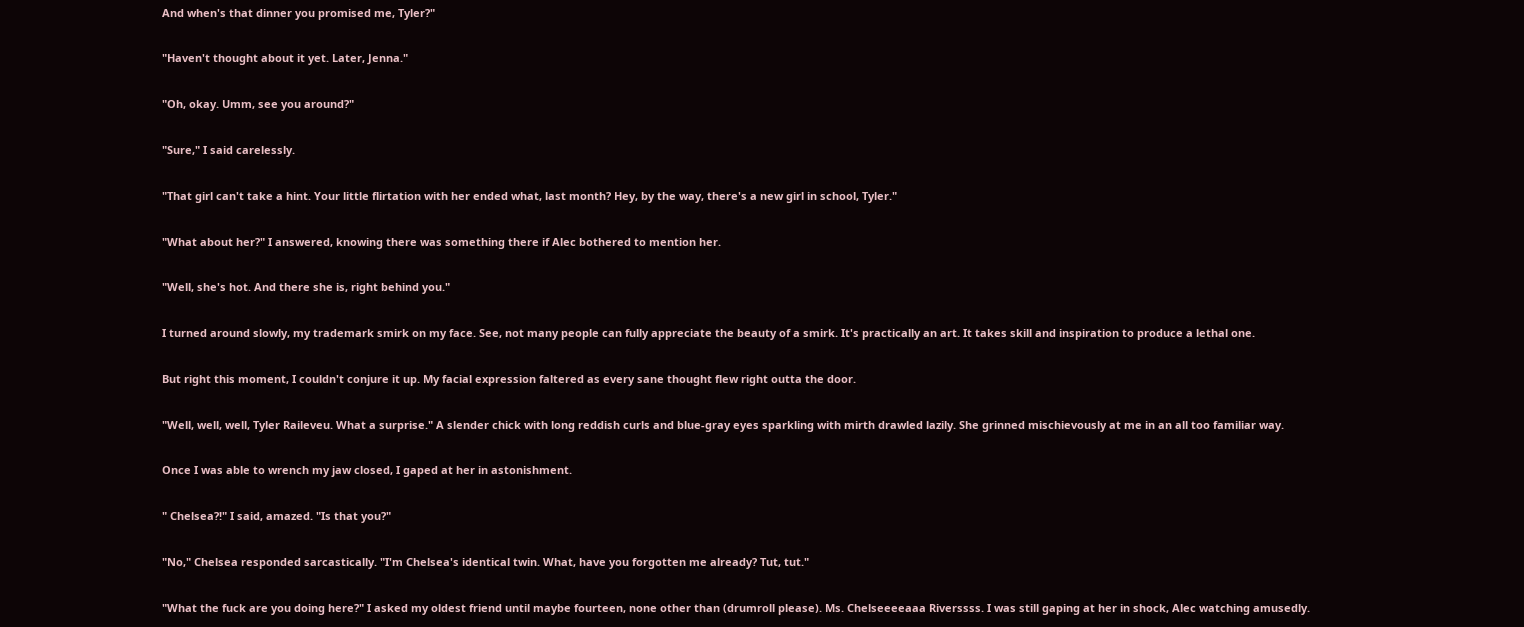And when's that dinner you promised me, Tyler?"

"Haven't thought about it yet. Later, Jenna."

"Oh, okay. Umm, see you around?"

"Sure," I said carelessly.

"That girl can't take a hint. Your little flirtation with her ended what, last month? Hey, by the way, there's a new girl in school, Tyler."

"What about her?" I answered, knowing there was something there if Alec bothered to mention her.

"Well, she's hot. And there she is, right behind you."

I turned around slowly, my trademark smirk on my face. See, not many people can fully appreciate the beauty of a smirk. It's practically an art. It takes skill and inspiration to produce a lethal one.

But right this moment, I couldn't conjure it up. My facial expression faltered as every sane thought flew right outta the door.

"Well, well, well, Tyler Raileveu. What a surprise." A slender chick with long reddish curls and blue-gray eyes sparkling with mirth drawled lazily. She grinned mischievously at me in an all too familiar way.

Once I was able to wrench my jaw closed, I gaped at her in astonishment.

" Chelsea?!" I said, amazed. "Is that you?"

"No," Chelsea responded sarcastically. "I'm Chelsea's identical twin. What, have you forgotten me already? Tut, tut."

"What the fuck are you doing here?" I asked my oldest friend until maybe fourteen, none other than (drumroll please). Ms. Chelseeeeaaa Riverssss. I was still gaping at her in shock, Alec watching amusedly.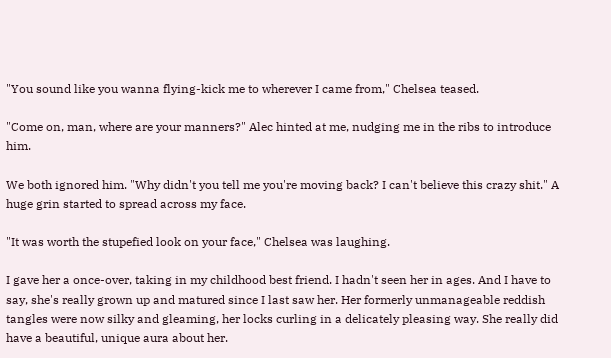"You sound like you wanna flying-kick me to wherever I came from," Chelsea teased.

"Come on, man, where are your manners?" Alec hinted at me, nudging me in the ribs to introduce him.

We both ignored him. "Why didn't you tell me you're moving back? I can't believe this crazy shit." A huge grin started to spread across my face.

"It was worth the stupefied look on your face," Chelsea was laughing.

I gave her a once-over, taking in my childhood best friend. I hadn't seen her in ages. And I have to say, she's really grown up and matured since I last saw her. Her formerly unmanageable reddish tangles were now silky and gleaming, her locks curling in a delicately pleasing way. She really did have a beautiful, unique aura about her.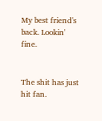My best friend's back. Lookin' fine.


The shit has just hit fan.